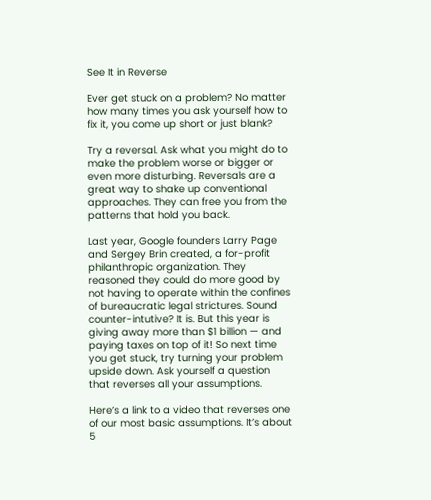See It in Reverse

Ever get stuck on a problem? No matter how many times you ask yourself how to fix it, you come up short or just blank?

Try a reversal. Ask what you might do to make the problem worse or bigger or even more disturbing. Reversals are a great way to shake up conventional approaches. They can free you from the patterns that hold you back.

Last year, Google founders Larry Page and Sergey Brin created, a for-profit philanthropic organization. They reasoned they could do more good by not having to operate within the confines of bureaucratic legal strictures. Sound counter-intutive? It is. But this year is giving away more than $1 billion — and paying taxes on top of it! So next time you get stuck, try turning your problem upside down. Ask yourself a question that reverses all your assumptions.

Here’s a link to a video that reverses one of our most basic assumptions. It’s about 5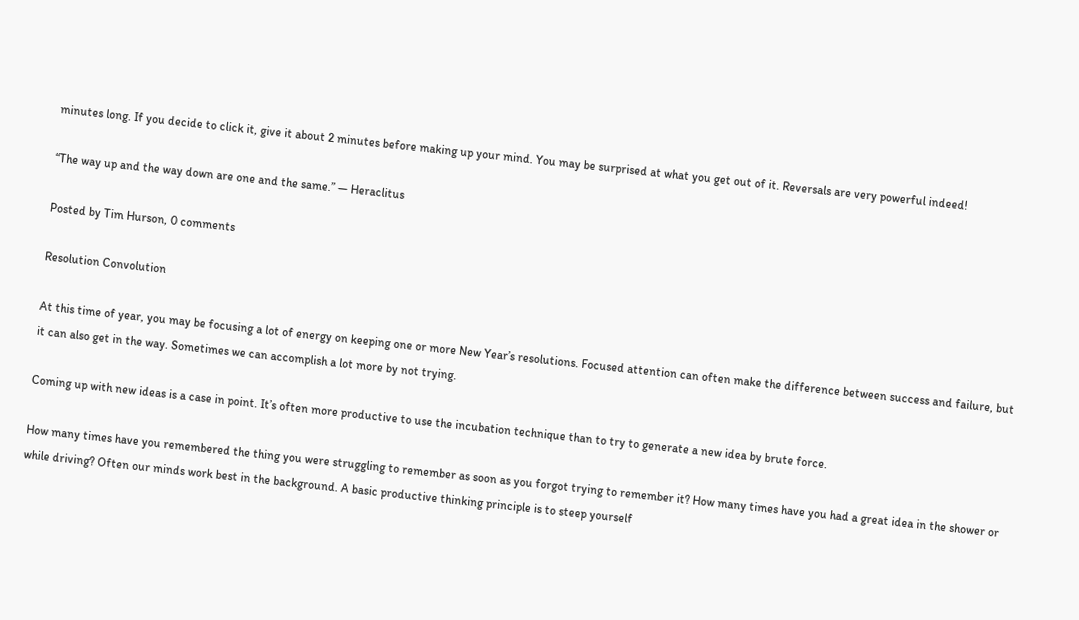minutes long. If you decide to click it, give it about 2 minutes before making up your mind. You may be surprised at what you get out of it. Reversals are very powerful indeed!

“The way up and the way down are one and the same.” — Heraclitus

Posted by Tim Hurson, 0 comments

Resolution Convolution

At this time of year, you may be focusing a lot of energy on keeping one or more New Year’s resolutions. Focused attention can often make the difference between success and failure, but it can also get in the way. Sometimes we can accomplish a lot more by not trying.

Coming up with new ideas is a case in point. It’s often more productive to use the incubation technique than to try to generate a new idea by brute force.

How many times have you remembered the thing you were struggling to remember as soon as you forgot trying to remember it? How many times have you had a great idea in the shower or while driving? Often our minds work best in the background. A basic productive thinking principle is to steep yourself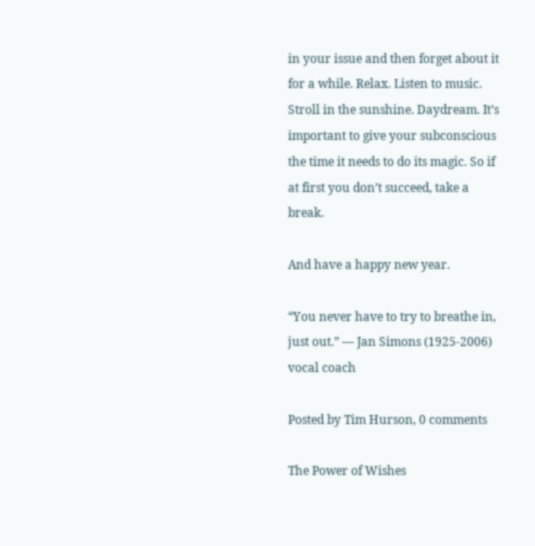in your issue and then forget about it for a while. Relax. Listen to music. Stroll in the sunshine. Daydream. It’s important to give your subconscious the time it needs to do its magic. So if at first you don’t succeed, take a break.

And have a happy new year.

“You never have to try to breathe in, just out.” — Jan Simons (1925-2006) vocal coach

Posted by Tim Hurson, 0 comments

The Power of Wishes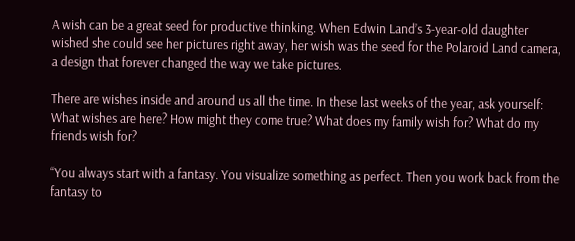A wish can be a great seed for productive thinking. When Edwin Land’s 3-year-old daughter wished she could see her pictures right away, her wish was the seed for the Polaroid Land camera, a design that forever changed the way we take pictures.

There are wishes inside and around us all the time. In these last weeks of the year, ask yourself: What wishes are here? How might they come true? What does my family wish for? What do my friends wish for?

“You always start with a fantasy. You visualize something as perfect. Then you work back from the fantasy to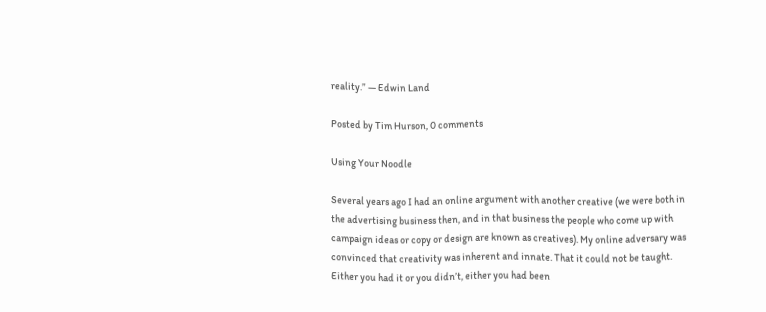reality.” — Edwin Land

Posted by Tim Hurson, 0 comments

Using Your Noodle

Several years ago I had an online argument with another creative (we were both in the advertising business then, and in that business the people who come up with campaign ideas or copy or design are known as creatives). My online adversary was convinced that creativity was inherent and innate. That it could not be taught. Either you had it or you didn’t, either you had been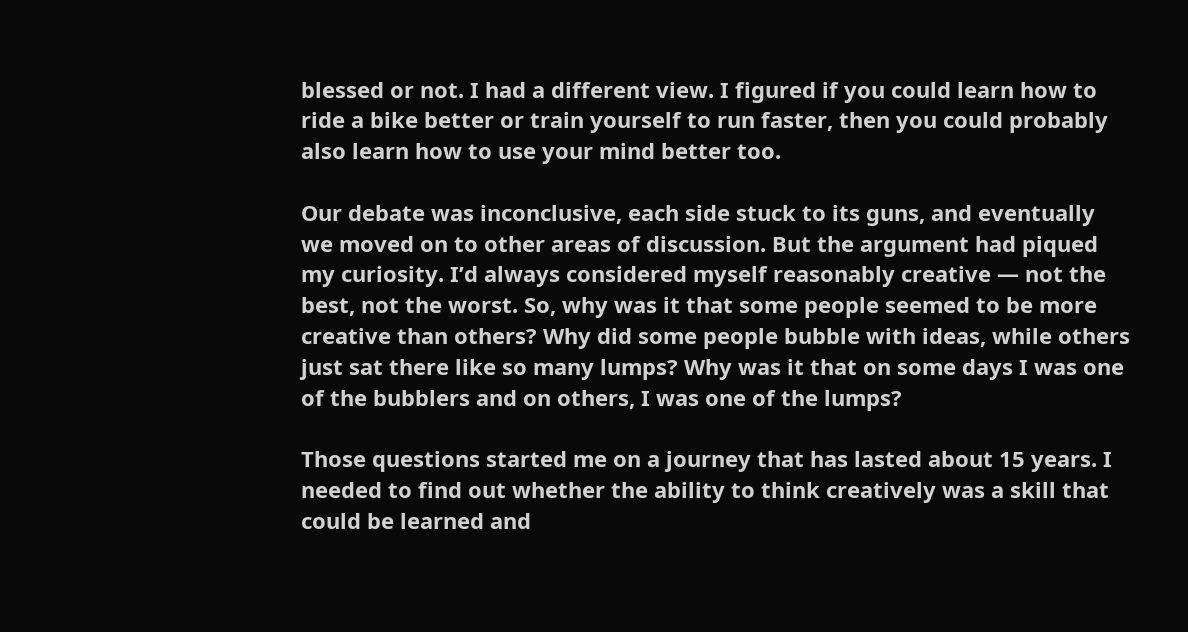blessed or not. I had a different view. I figured if you could learn how to ride a bike better or train yourself to run faster, then you could probably also learn how to use your mind better too.

Our debate was inconclusive, each side stuck to its guns, and eventually we moved on to other areas of discussion. But the argument had piqued my curiosity. I’d always considered myself reasonably creative — not the best, not the worst. So, why was it that some people seemed to be more creative than others? Why did some people bubble with ideas, while others just sat there like so many lumps? Why was it that on some days I was one of the bubblers and on others, I was one of the lumps?

Those questions started me on a journey that has lasted about 15 years. I needed to find out whether the ability to think creatively was a skill that could be learned and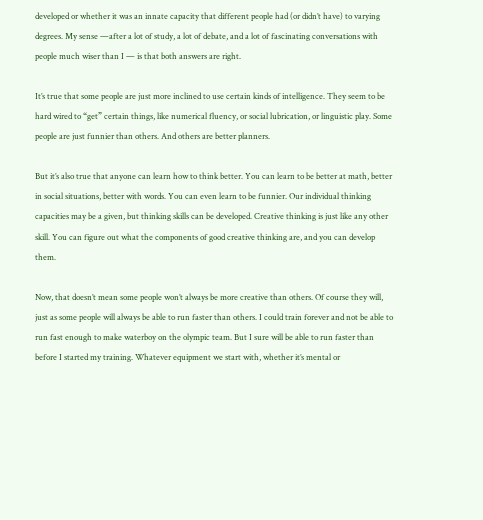developed or whether it was an innate capacity that different people had (or didn’t have) to varying degrees. My sense —after a lot of study, a lot of debate, and a lot of fascinating conversations with people much wiser than I — is that both answers are right.

It’s true that some people are just more inclined to use certain kinds of intelligence. They seem to be hard wired to “get” certain things, like numerical fluency, or social lubrication, or linguistic play. Some people are just funnier than others. And others are better planners.

But it’s also true that anyone can learn how to think better. You can learn to be better at math, better in social situations, better with words. You can even learn to be funnier. Our individual thinking capacities may be a given, but thinking skills can be developed. Creative thinking is just like any other skill. You can figure out what the components of good creative thinking are, and you can develop them.

Now, that doesn’t mean some people won’t always be more creative than others. Of course they will, just as some people will always be able to run faster than others. I could train forever and not be able to run fast enough to make waterboy on the olympic team. But I sure will be able to run faster than before I started my training. Whatever equipment we start with, whether it’s mental or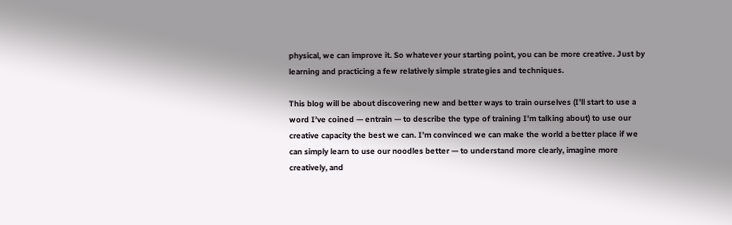physical, we can improve it. So whatever your starting point, you can be more creative. Just by learning and practicing a few relatively simple strategies and techniques.

This blog will be about discovering new and better ways to train ourselves (I’ll start to use a word I’ve coined — entrain — to describe the type of training I’m talking about) to use our creative capacity the best we can. I’m convinced we can make the world a better place if we can simply learn to use our noodles better — to understand more clearly, imagine more creatively, and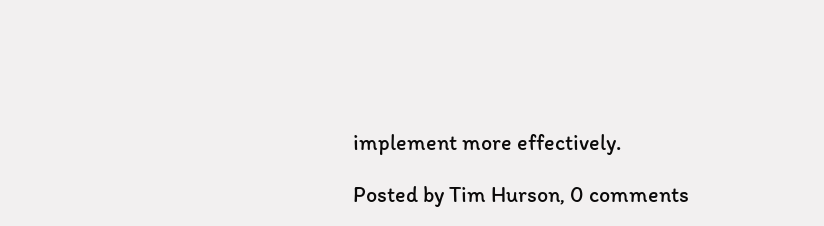implement more effectively.

Posted by Tim Hurson, 0 comments